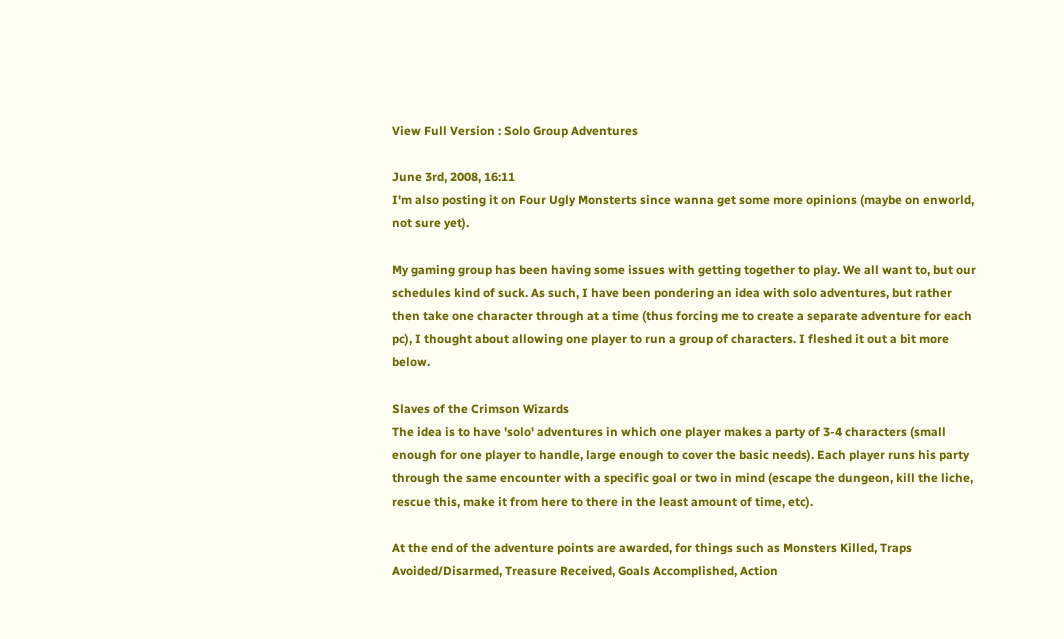View Full Version : Solo Group Adventures

June 3rd, 2008, 16:11
I'm also posting it on Four Ugly Monsterts since wanna get some more opinions (maybe on enworld, not sure yet).

My gaming group has been having some issues with getting together to play. We all want to, but our schedules kind of suck. As such, I have been pondering an idea with solo adventures, but rather then take one character through at a time (thus forcing me to create a separate adventure for each pc), I thought about allowing one player to run a group of characters. I fleshed it out a bit more below.

Slaves of the Crimson Wizards
The idea is to have 'solo' adventures in which one player makes a party of 3-4 characters (small enough for one player to handle, large enough to cover the basic needs). Each player runs his party through the same encounter with a specific goal or two in mind (escape the dungeon, kill the liche, rescue this, make it from here to there in the least amount of time, etc).

At the end of the adventure points are awarded, for things such as Monsters Killed, Traps Avoided/Disarmed, Treasure Received, Goals Accomplished, Action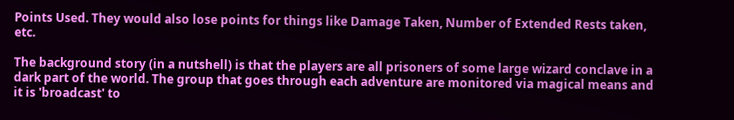Points Used. They would also lose points for things like Damage Taken, Number of Extended Rests taken, etc.

The background story (in a nutshell) is that the players are all prisoners of some large wizard conclave in a dark part of the world. The group that goes through each adventure are monitored via magical means and it is 'broadcast' to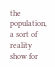the population, a sort of reality show for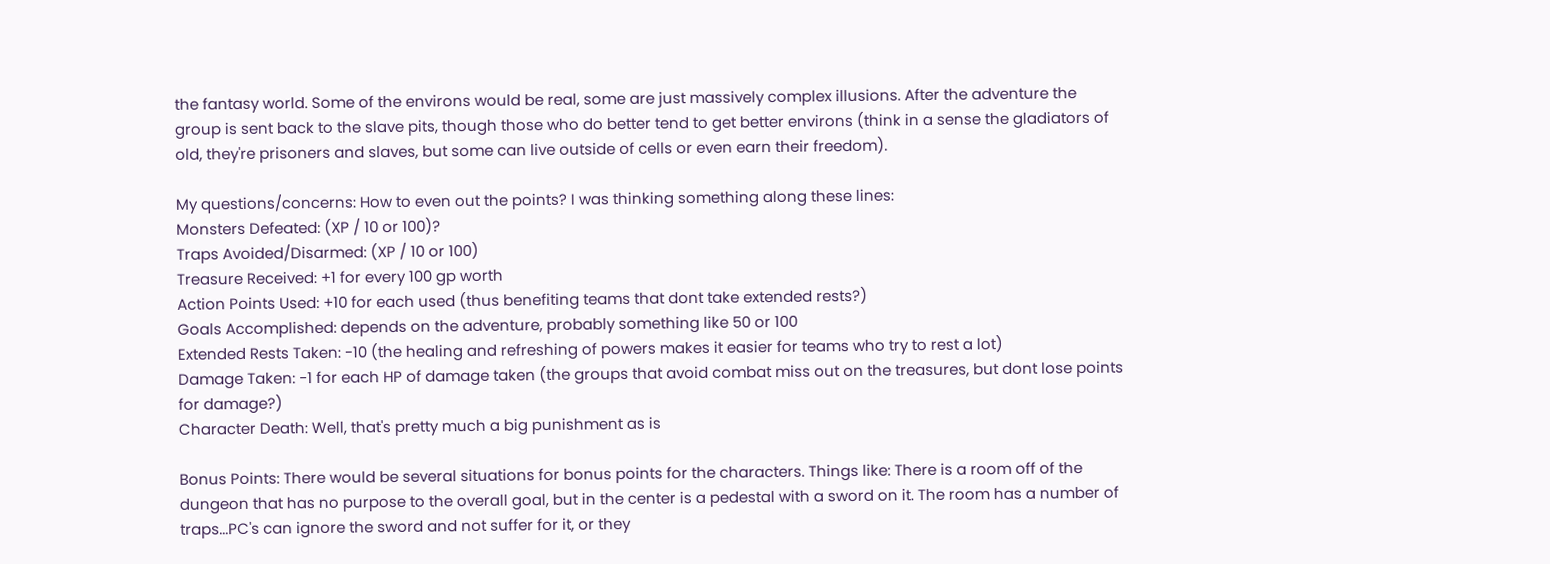the fantasy world. Some of the environs would be real, some are just massively complex illusions. After the adventure the group is sent back to the slave pits, though those who do better tend to get better environs (think in a sense the gladiators of old, they're prisoners and slaves, but some can live outside of cells or even earn their freedom).

My questions/concerns: How to even out the points? I was thinking something along these lines:
Monsters Defeated: (XP / 10 or 100)?
Traps Avoided/Disarmed: (XP / 10 or 100)
Treasure Received: +1 for every 100 gp worth
Action Points Used: +10 for each used (thus benefiting teams that dont take extended rests?)
Goals Accomplished: depends on the adventure, probably something like 50 or 100
Extended Rests Taken: -10 (the healing and refreshing of powers makes it easier for teams who try to rest a lot)
Damage Taken: -1 for each HP of damage taken (the groups that avoid combat miss out on the treasures, but dont lose points for damage?)
Character Death: Well, that's pretty much a big punishment as is

Bonus Points: There would be several situations for bonus points for the characters. Things like: There is a room off of the dungeon that has no purpose to the overall goal, but in the center is a pedestal with a sword on it. The room has a number of traps...PC's can ignore the sword and not suffer for it, or they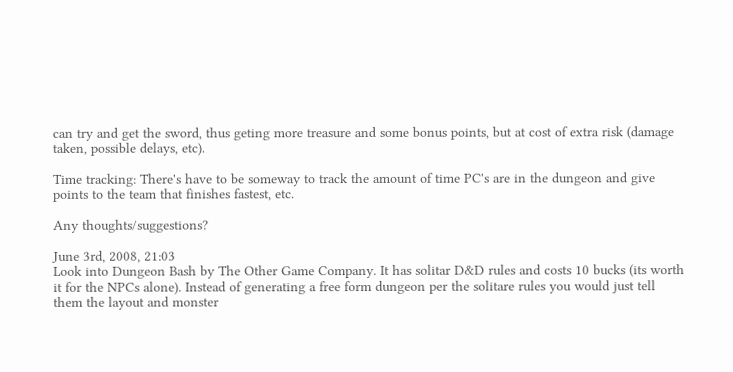can try and get the sword, thus geting more treasure and some bonus points, but at cost of extra risk (damage taken, possible delays, etc).

Time tracking: There's have to be someway to track the amount of time PC's are in the dungeon and give points to the team that finishes fastest, etc.

Any thoughts/suggestions?

June 3rd, 2008, 21:03
Look into Dungeon Bash by The Other Game Company. It has solitar D&D rules and costs 10 bucks (its worth it for the NPCs alone). Instead of generating a free form dungeon per the solitare rules you would just tell them the layout and monster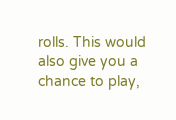rolls. This would also give you a chance to play,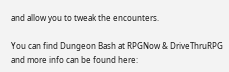and allow you to tweak the encounters.

You can find Dungeon Bash at RPGNow & DriveThruRPG and more info can be found here: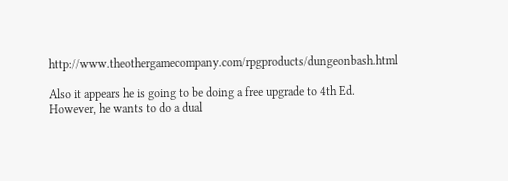http://www.theothergamecompany.com/rpgproducts/dungeonbash.html

Also it appears he is going to be doing a free upgrade to 4th Ed. However, he wants to do a dual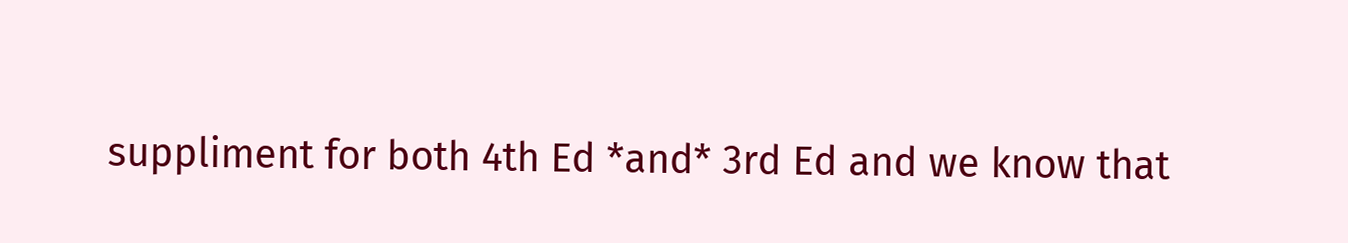suppliment for both 4th Ed *and* 3rd Ed and we know that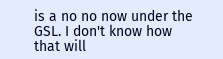is a no no now under the GSL. I don't know how that will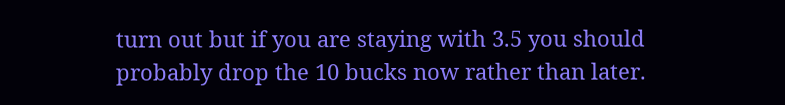turn out but if you are staying with 3.5 you should probably drop the 10 bucks now rather than later.